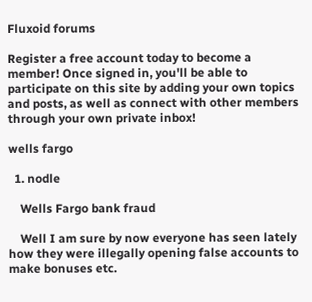Fluxoid forums

Register a free account today to become a member! Once signed in, you'll be able to participate on this site by adding your own topics and posts, as well as connect with other members through your own private inbox!

wells fargo

  1. nodle

    Wells Fargo bank fraud

    Well I am sure by now everyone has seen lately how they were illegally opening false accounts to make bonuses etc.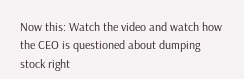Now this: Watch the video and watch how the CEO is questioned about dumping stock right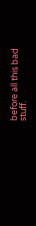before all this bad stuff.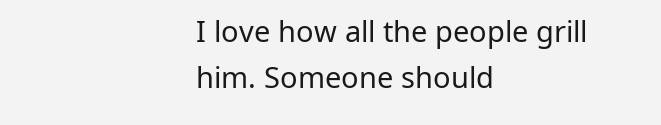I love how all the people grill him. Someone should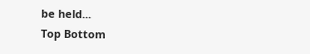be held...
Top Bottom